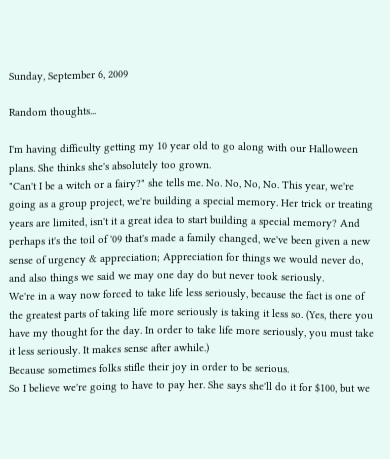Sunday, September 6, 2009

Random thoughts...

I'm having difficulty getting my 10 year old to go along with our Halloween plans. She thinks she's absolutely too grown.
"Can't I be a witch or a fairy?" she tells me. No. No, No, No. This year, we're going as a group project, we're building a special memory. Her trick or treating years are limited, isn't it a great idea to start building a special memory? And perhaps it's the toil of '09 that's made a family changed, we've been given a new sense of urgency & appreciation; Appreciation for things we would never do, and also things we said we may one day do but never took seriously.
We're in a way now forced to take life less seriously, because the fact is one of the greatest parts of taking life more seriously is taking it less so. (Yes, there you have my thought for the day. In order to take life more seriously, you must take it less seriously. It makes sense after awhile.)
Because sometimes folks stifle their joy in order to be serious.
So I believe we're going to have to pay her. She says she'll do it for $100, but we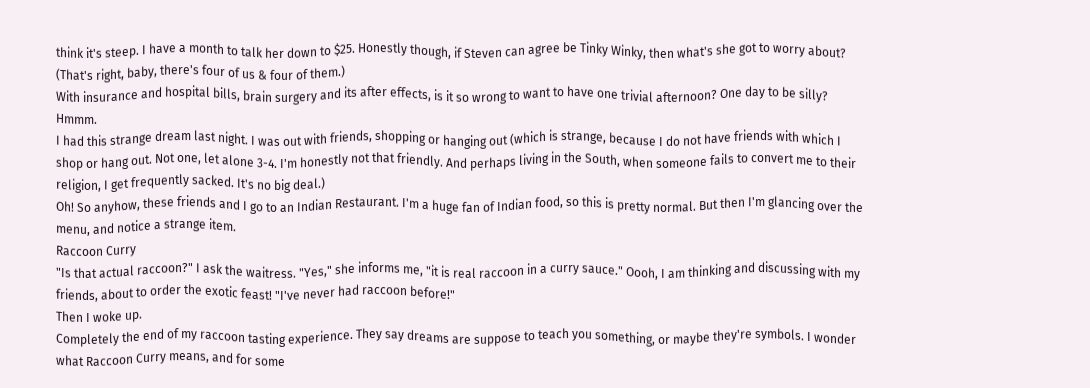think it's steep. I have a month to talk her down to $25. Honestly though, if Steven can agree be Tinky Winky, then what's she got to worry about? (That's right, baby, there's four of us & four of them.)
With insurance and hospital bills, brain surgery and its after effects, is it so wrong to want to have one trivial afternoon? One day to be silly? Hmmm.
I had this strange dream last night. I was out with friends, shopping or hanging out (which is strange, because I do not have friends with which I shop or hang out. Not one, let alone 3-4. I'm honestly not that friendly. And perhaps living in the South, when someone fails to convert me to their religion, I get frequently sacked. It's no big deal.)
Oh! So anyhow, these friends and I go to an Indian Restaurant. I'm a huge fan of Indian food, so this is pretty normal. But then I'm glancing over the menu, and notice a strange item.
Raccoon Curry
"Is that actual raccoon?" I ask the waitress. "Yes," she informs me, "it is real raccoon in a curry sauce." Oooh, I am thinking and discussing with my friends, about to order the exotic feast! "I've never had raccoon before!"
Then I woke up.
Completely the end of my raccoon tasting experience. They say dreams are suppose to teach you something, or maybe they're symbols. I wonder what Raccoon Curry means, and for some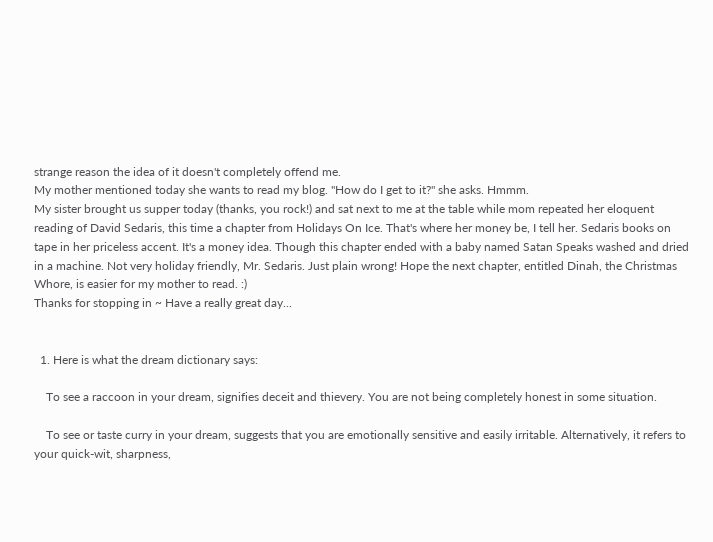strange reason the idea of it doesn't completely offend me.
My mother mentioned today she wants to read my blog. "How do I get to it?" she asks. Hmmm.
My sister brought us supper today (thanks, you rock!) and sat next to me at the table while mom repeated her eloquent reading of David Sedaris, this time a chapter from Holidays On Ice. That's where her money be, I tell her. Sedaris books on tape in her priceless accent. It's a money idea. Though this chapter ended with a baby named Satan Speaks washed and dried in a machine. Not very holiday friendly, Mr. Sedaris. Just plain wrong! Hope the next chapter, entitled Dinah, the Christmas Whore, is easier for my mother to read. :)
Thanks for stopping in ~ Have a really great day...


  1. Here is what the dream dictionary says:

    To see a raccoon in your dream, signifies deceit and thievery. You are not being completely honest in some situation.

    To see or taste curry in your dream, suggests that you are emotionally sensitive and easily irritable. Alternatively, it refers to your quick-wit, sharpness,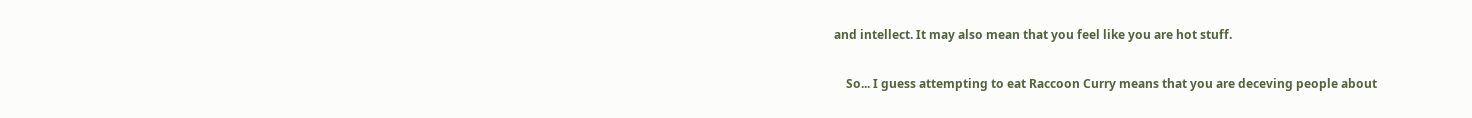and intellect. It may also mean that you feel like you are hot stuff.

    So... I guess attempting to eat Raccoon Curry means that you are deceving people about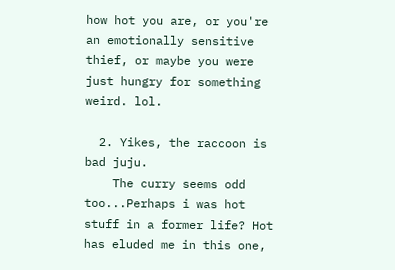how hot you are, or you're an emotionally sensitive thief, or maybe you were just hungry for something weird. lol.

  2. Yikes, the raccoon is bad juju.
    The curry seems odd too...Perhaps i was hot stuff in a former life? Hot has eluded me in this one,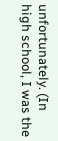unfortunately. (In high school, I was the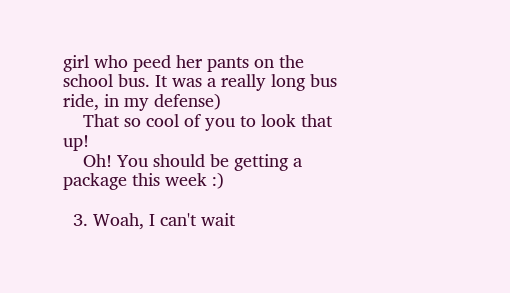girl who peed her pants on the school bus. It was a really long bus ride, in my defense)
    That so cool of you to look that up!
    Oh! You should be getting a package this week :)

  3. Woah, I can't wait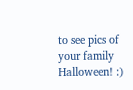to see pics of your family Halloween! :)